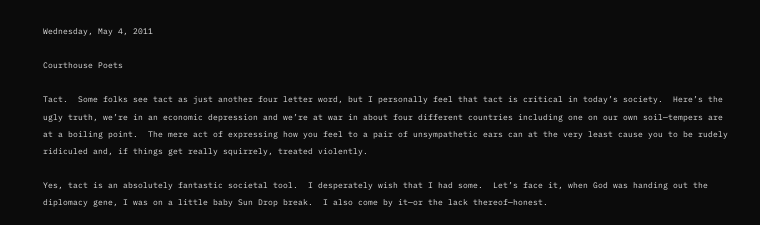Wednesday, May 4, 2011

Courthouse Poets

Tact.  Some folks see tact as just another four letter word, but I personally feel that tact is critical in today’s society.  Here’s the ugly truth, we’re in an economic depression and we’re at war in about four different countries including one on our own soil—tempers are at a boiling point.  The mere act of expressing how you feel to a pair of unsympathetic ears can at the very least cause you to be rudely ridiculed and, if things get really squirrely, treated violently.

Yes, tact is an absolutely fantastic societal tool.  I desperately wish that I had some.  Let’s face it, when God was handing out the diplomacy gene, I was on a little baby Sun Drop break.  I also come by it—or the lack thereof—honest.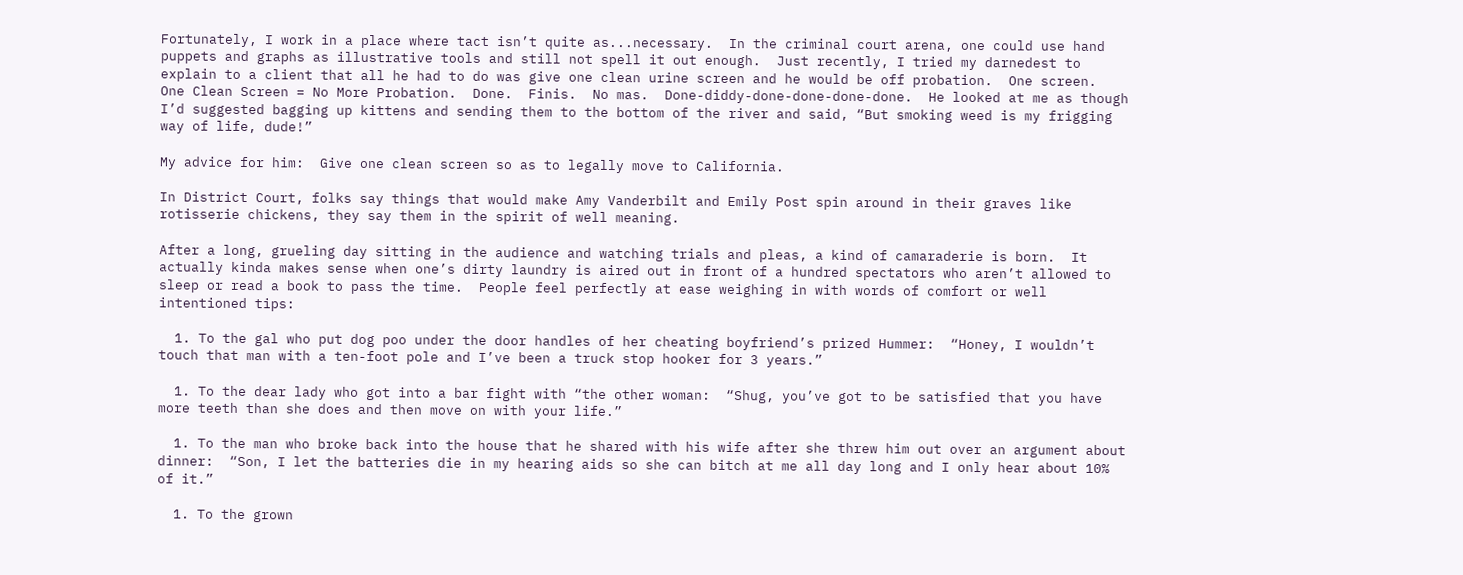Fortunately, I work in a place where tact isn’t quite as...necessary.  In the criminal court arena, one could use hand puppets and graphs as illustrative tools and still not spell it out enough.  Just recently, I tried my darnedest to explain to a client that all he had to do was give one clean urine screen and he would be off probation.  One screen.  One Clean Screen = No More Probation.  Done.  Finis.  No mas.  Done-diddy-done-done-done-done.  He looked at me as though I’d suggested bagging up kittens and sending them to the bottom of the river and said, “But smoking weed is my frigging way of life, dude!”

My advice for him:  Give one clean screen so as to legally move to California.

In District Court, folks say things that would make Amy Vanderbilt and Emily Post spin around in their graves like rotisserie chickens, they say them in the spirit of well meaning.

After a long, grueling day sitting in the audience and watching trials and pleas, a kind of camaraderie is born.  It actually kinda makes sense when one’s dirty laundry is aired out in front of a hundred spectators who aren’t allowed to sleep or read a book to pass the time.  People feel perfectly at ease weighing in with words of comfort or well intentioned tips:

  1. To the gal who put dog poo under the door handles of her cheating boyfriend’s prized Hummer:  “Honey, I wouldn’t touch that man with a ten-foot pole and I’ve been a truck stop hooker for 3 years.”

  1. To the dear lady who got into a bar fight with “the other woman:  “Shug, you’ve got to be satisfied that you have more teeth than she does and then move on with your life.”

  1. To the man who broke back into the house that he shared with his wife after she threw him out over an argument about dinner:  “Son, I let the batteries die in my hearing aids so she can bitch at me all day long and I only hear about 10% of it.”

  1. To the grown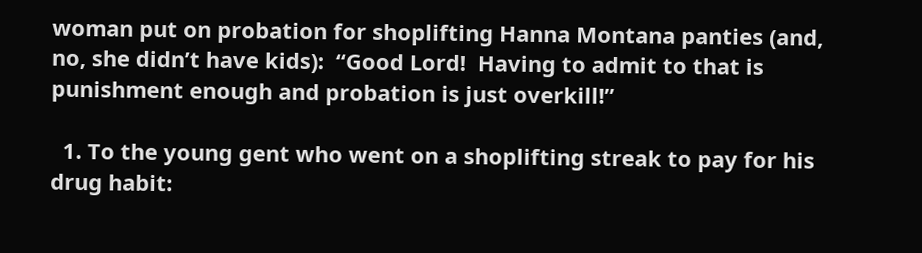woman put on probation for shoplifting Hanna Montana panties (and, no, she didn’t have kids):  “Good Lord!  Having to admit to that is punishment enough and probation is just overkill!”

  1. To the young gent who went on a shoplifting streak to pay for his drug habit: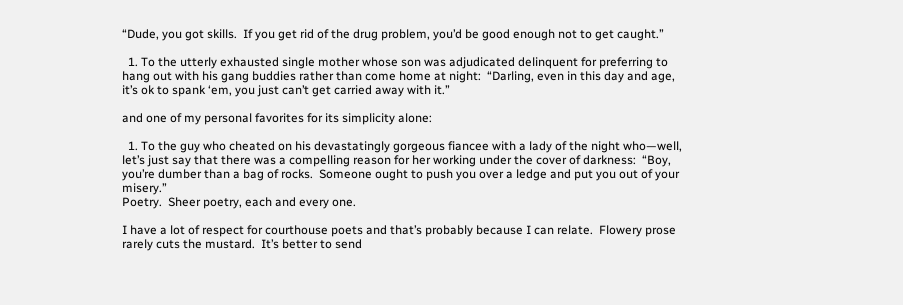“Dude, you got skills.  If you get rid of the drug problem, you’d be good enough not to get caught.”

  1. To the utterly exhausted single mother whose son was adjudicated delinquent for preferring to hang out with his gang buddies rather than come home at night:  “Darling, even in this day and age, it’s ok to spank ‘em, you just can’t get carried away with it.”

and one of my personal favorites for its simplicity alone:

  1. To the guy who cheated on his devastatingly gorgeous fiancee with a lady of the night who—well, let’s just say that there was a compelling reason for her working under the cover of darkness:  “Boy, you’re dumber than a bag of rocks.  Someone ought to push you over a ledge and put you out of your misery.”
Poetry.  Sheer poetry, each and every one.

I have a lot of respect for courthouse poets and that’s probably because I can relate.  Flowery prose rarely cuts the mustard.  It’s better to send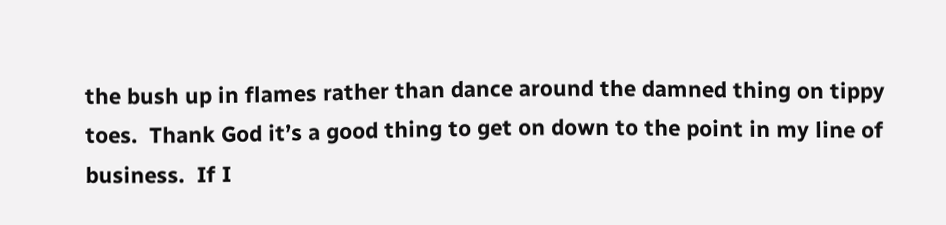the bush up in flames rather than dance around the damned thing on tippy toes.  Thank God it’s a good thing to get on down to the point in my line of business.  If I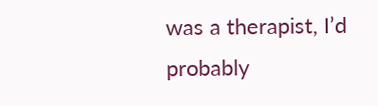was a therapist, I’d probably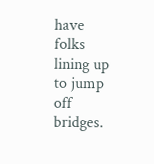have folks lining up to jump off bridges.